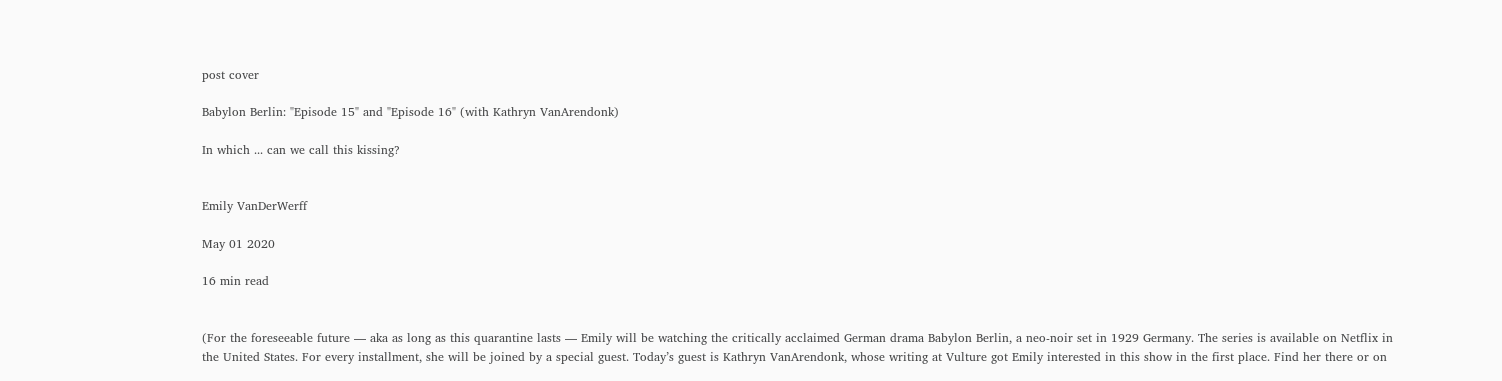post cover

Babylon Berlin: "Episode 15" and "Episode 16" (with Kathryn VanArendonk)

In which ... can we call this kissing?


Emily VanDerWerff

May 01 2020

16 min read


(For the foreseeable future — aka as long as this quarantine lasts — Emily will be watching the critically acclaimed German drama Babylon Berlin, a neo-noir set in 1929 Germany. The series is available on Netflix in the United States. For every installment, she will be joined by a special guest. Today’s guest is Kathryn VanArendonk, whose writing at Vulture got Emily interested in this show in the first place. Find her there or on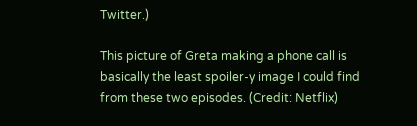Twitter.)

This picture of Greta making a phone call is basically the least spoiler-y image I could find from these two episodes. (Credit: Netflix)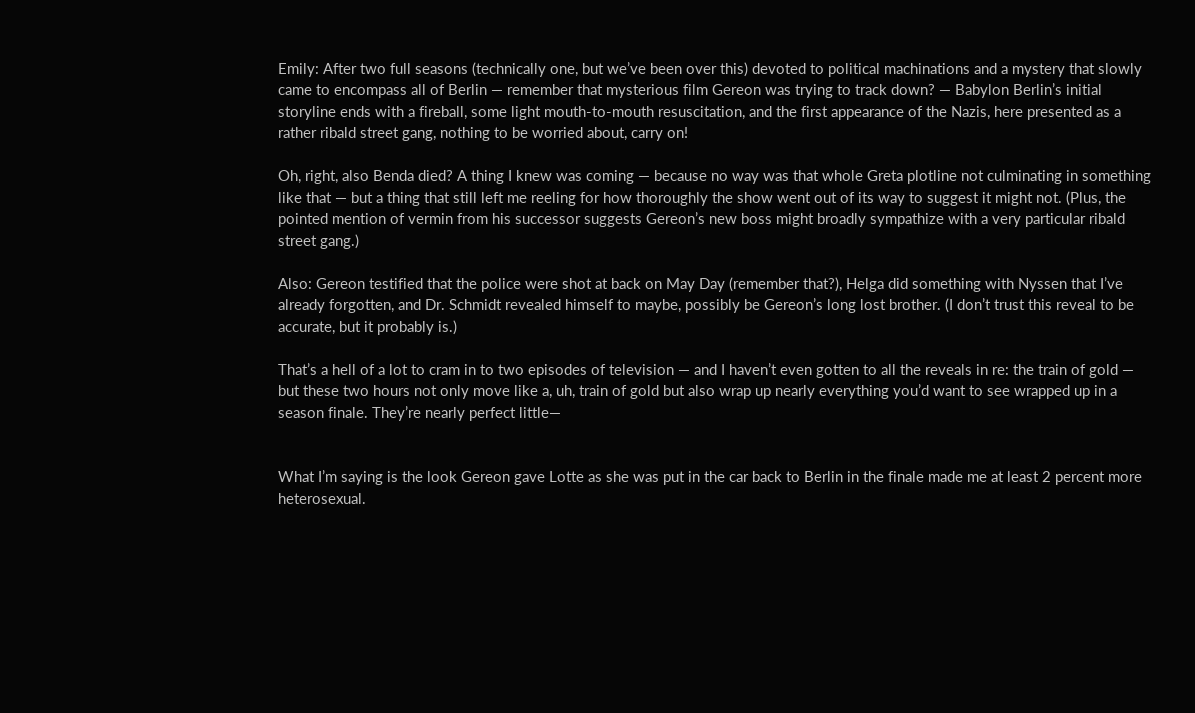Emily: After two full seasons (technically one, but we’ve been over this) devoted to political machinations and a mystery that slowly came to encompass all of Berlin — remember that mysterious film Gereon was trying to track down? — Babylon Berlin’s initial storyline ends with a fireball, some light mouth-to-mouth resuscitation, and the first appearance of the Nazis, here presented as a rather ribald street gang, nothing to be worried about, carry on!

Oh, right, also Benda died? A thing I knew was coming — because no way was that whole Greta plotline not culminating in something like that — but a thing that still left me reeling for how thoroughly the show went out of its way to suggest it might not. (Plus, the pointed mention of vermin from his successor suggests Gereon’s new boss might broadly sympathize with a very particular ribald street gang.)

Also: Gereon testified that the police were shot at back on May Day (remember that?), Helga did something with Nyssen that I’ve already forgotten, and Dr. Schmidt revealed himself to maybe, possibly be Gereon’s long lost brother. (I don’t trust this reveal to be accurate, but it probably is.)

That’s a hell of a lot to cram in to two episodes of television — and I haven’t even gotten to all the reveals in re: the train of gold — but these two hours not only move like a, uh, train of gold but also wrap up nearly everything you’d want to see wrapped up in a season finale. They’re nearly perfect little—


What I’m saying is the look Gereon gave Lotte as she was put in the car back to Berlin in the finale made me at least 2 percent more heterosexual.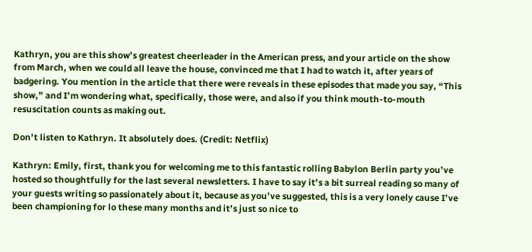Kathryn, you are this show’s greatest cheerleader in the American press, and your article on the show from March, when we could all leave the house, convinced me that I had to watch it, after years of badgering. You mention in the article that there were reveals in these episodes that made you say, “This show,” and I’m wondering what, specifically, those were, and also if you think mouth-to-mouth resuscitation counts as making out.

Don’t listen to Kathryn. It absolutely does. (Credit: Netflix)

Kathryn: Emily, first, thank you for welcoming me to this fantastic rolling Babylon Berlin party you’ve hosted so thoughtfully for the last several newsletters. I have to say it’s a bit surreal reading so many of your guests writing so passionately about it, because as you’ve suggested, this is a very lonely cause I’ve been championing for lo these many months and it’s just so nice to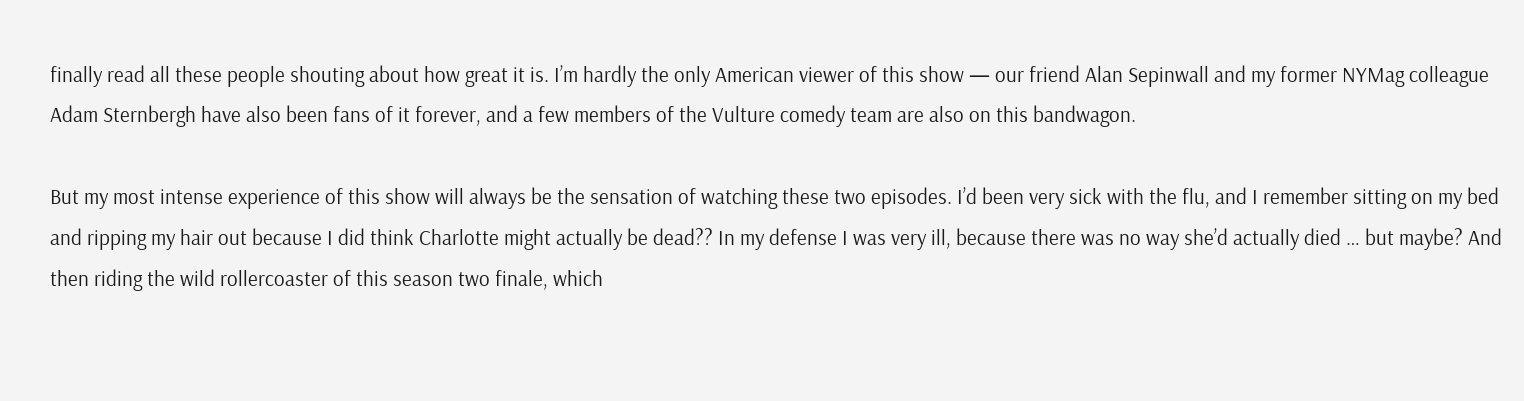finally read all these people shouting about how great it is. I’m hardly the only American viewer of this show — our friend Alan Sepinwall and my former NYMag colleague Adam Sternbergh have also been fans of it forever, and a few members of the Vulture comedy team are also on this bandwagon.

But my most intense experience of this show will always be the sensation of watching these two episodes. I’d been very sick with the flu, and I remember sitting on my bed and ripping my hair out because I did think Charlotte might actually be dead?? In my defense I was very ill, because there was no way she’d actually died … but maybe? And then riding the wild rollercoaster of this season two finale, which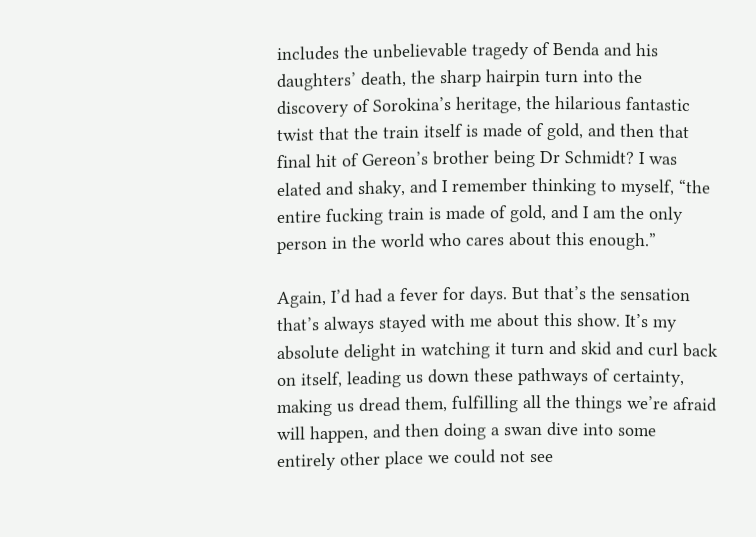includes the unbelievable tragedy of Benda and his daughters’ death, the sharp hairpin turn into the discovery of Sorokina’s heritage, the hilarious fantastic twist that the train itself is made of gold, and then that final hit of Gereon’s brother being Dr Schmidt? I was elated and shaky, and I remember thinking to myself, “the entire fucking train is made of gold, and I am the only person in the world who cares about this enough.”

Again, I’d had a fever for days. But that’s the sensation that’s always stayed with me about this show. It’s my absolute delight in watching it turn and skid and curl back on itself, leading us down these pathways of certainty, making us dread them, fulfilling all the things we’re afraid will happen, and then doing a swan dive into some entirely other place we could not see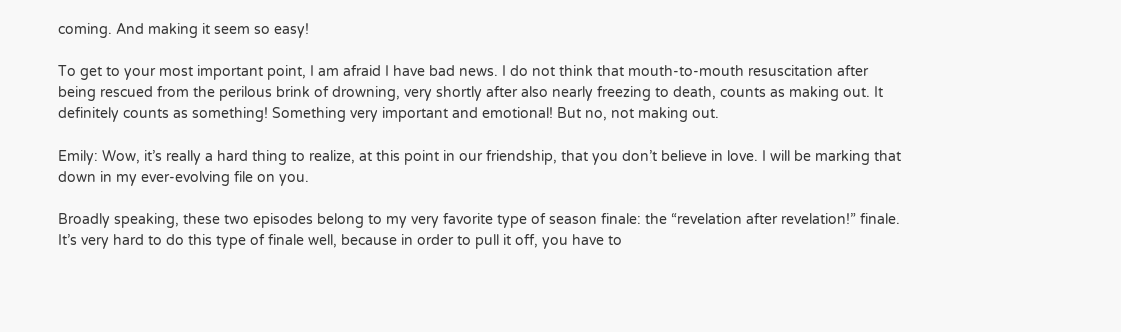coming. And making it seem so easy!

To get to your most important point, I am afraid I have bad news. I do not think that mouth-to-mouth resuscitation after being rescued from the perilous brink of drowning, very shortly after also nearly freezing to death, counts as making out. It definitely counts as something! Something very important and emotional! But no, not making out.

Emily: Wow, it’s really a hard thing to realize, at this point in our friendship, that you don’t believe in love. I will be marking that down in my ever-evolving file on you.

Broadly speaking, these two episodes belong to my very favorite type of season finale: the “revelation after revelation!” finale. It’s very hard to do this type of finale well, because in order to pull it off, you have to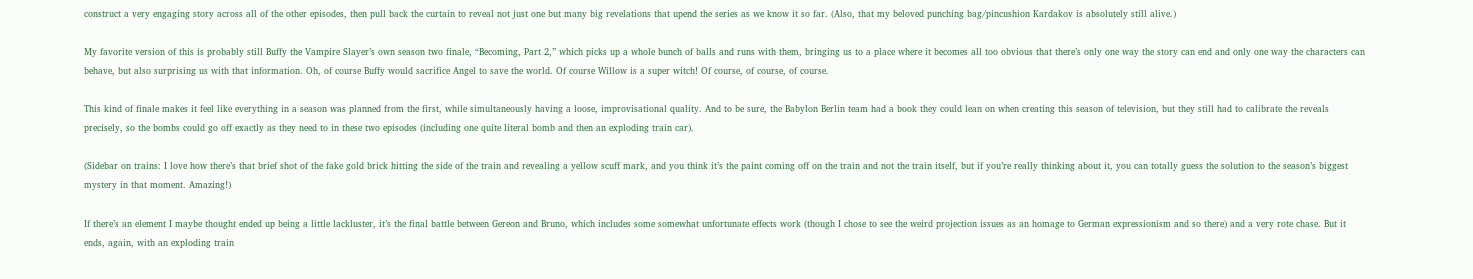construct a very engaging story across all of the other episodes, then pull back the curtain to reveal not just one but many big revelations that upend the series as we know it so far. (Also, that my beloved punching bag/pincushion Kardakov is absolutely still alive.)

My favorite version of this is probably still Buffy the Vampire Slayer’s own season two finale, “Becoming, Part 2,” which picks up a whole bunch of balls and runs with them, bringing us to a place where it becomes all too obvious that there’s only one way the story can end and only one way the characters can behave, but also surprising us with that information. Oh, of course Buffy would sacrifice Angel to save the world. Of course Willow is a super witch! Of course, of course, of course.

This kind of finale makes it feel like everything in a season was planned from the first, while simultaneously having a loose, improvisational quality. And to be sure, the Babylon Berlin team had a book they could lean on when creating this season of television, but they still had to calibrate the reveals precisely, so the bombs could go off exactly as they need to in these two episodes (including one quite literal bomb and then an exploding train car).

(Sidebar on trains: I love how there’s that brief shot of the fake gold brick hitting the side of the train and revealing a yellow scuff mark, and you think it’s the paint coming off on the train and not the train itself, but if you’re really thinking about it, you can totally guess the solution to the season’s biggest mystery in that moment. Amazing!)

If there’s an element I maybe thought ended up being a little lackluster, it’s the final battle between Gereon and Bruno, which includes some somewhat unfortunate effects work (though I chose to see the weird projection issues as an homage to German expressionism and so there) and a very rote chase. But it ends, again, with an exploding train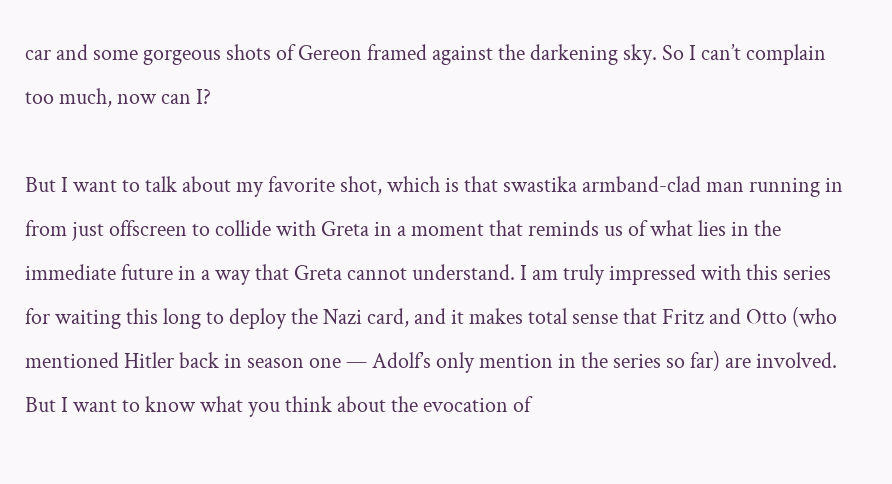car and some gorgeous shots of Gereon framed against the darkening sky. So I can’t complain too much, now can I?

But I want to talk about my favorite shot, which is that swastika armband-clad man running in from just offscreen to collide with Greta in a moment that reminds us of what lies in the immediate future in a way that Greta cannot understand. I am truly impressed with this series for waiting this long to deploy the Nazi card, and it makes total sense that Fritz and Otto (who mentioned Hitler back in season one — Adolf’s only mention in the series so far) are involved. But I want to know what you think about the evocation of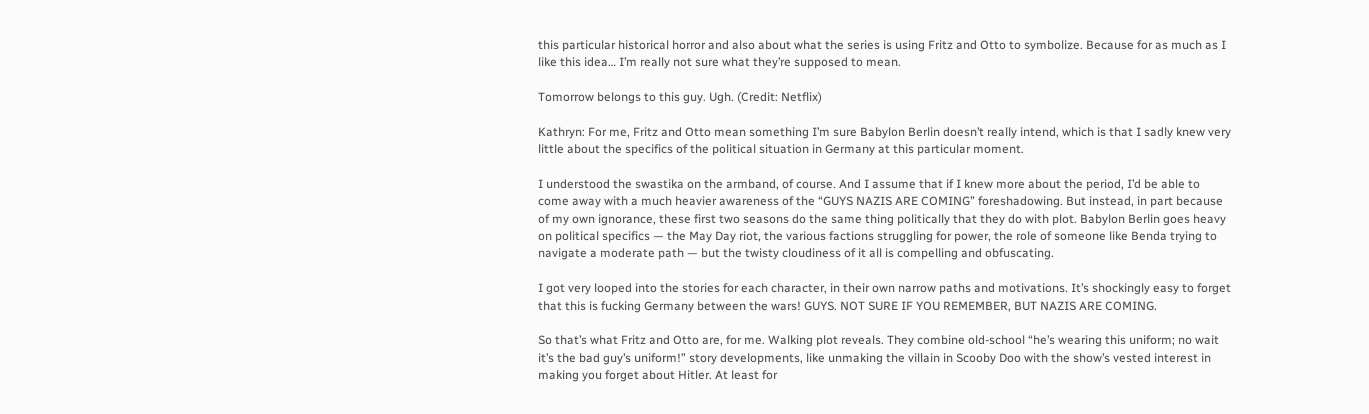this particular historical horror and also about what the series is using Fritz and Otto to symbolize. Because for as much as I like this idea… I’m really not sure what they’re supposed to mean.

Tomorrow belongs to this guy. Ugh. (Credit: Netflix)

Kathryn: For me, Fritz and Otto mean something I’m sure Babylon Berlin doesn’t really intend, which is that I sadly knew very little about the specifics of the political situation in Germany at this particular moment.

I understood the swastika on the armband, of course. And I assume that if I knew more about the period, I’d be able to come away with a much heavier awareness of the “GUYS NAZIS ARE COMING” foreshadowing. But instead, in part because of my own ignorance, these first two seasons do the same thing politically that they do with plot. Babylon Berlin goes heavy on political specifics — the May Day riot, the various factions struggling for power, the role of someone like Benda trying to navigate a moderate path — but the twisty cloudiness of it all is compelling and obfuscating.

I got very looped into the stories for each character, in their own narrow paths and motivations. It’s shockingly easy to forget that this is fucking Germany between the wars! GUYS. NOT SURE IF YOU REMEMBER, BUT NAZIS ARE COMING.

So that’s what Fritz and Otto are, for me. Walking plot reveals. They combine old-school “he’s wearing this uniform; no wait it’s the bad guy’s uniform!” story developments, like unmaking the villain in Scooby Doo with the show’s vested interest in making you forget about Hitler. At least for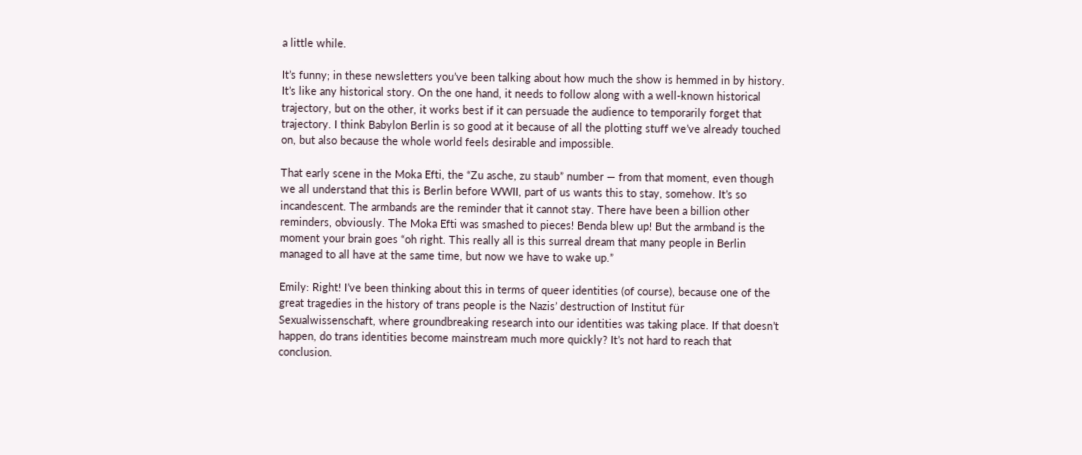a little while.

It’s funny; in these newsletters you’ve been talking about how much the show is hemmed in by history. It’s like any historical story. On the one hand, it needs to follow along with a well-known historical trajectory, but on the other, it works best if it can persuade the audience to temporarily forget that trajectory. I think Babylon Berlin is so good at it because of all the plotting stuff we’ve already touched on, but also because the whole world feels desirable and impossible.

That early scene in the Moka Efti, the “Zu asche, zu staub” number — from that moment, even though we all understand that this is Berlin before WWII, part of us wants this to stay, somehow. It’s so incandescent. The armbands are the reminder that it cannot stay. There have been a billion other reminders, obviously. The Moka Efti was smashed to pieces! Benda blew up! But the armband is the moment your brain goes “oh right. This really all is this surreal dream that many people in Berlin managed to all have at the same time, but now we have to wake up.”

Emily: Right! I’ve been thinking about this in terms of queer identities (of course), because one of the great tragedies in the history of trans people is the Nazis’ destruction of Institut für Sexualwissenschaft, where groundbreaking research into our identities was taking place. If that doesn’t happen, do trans identities become mainstream much more quickly? It’s not hard to reach that conclusion.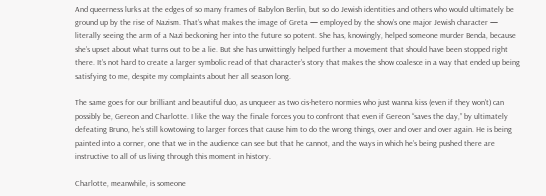And queerness lurks at the edges of so many frames of Babylon Berlin, but so do Jewish identities and others who would ultimately be ground up by the rise of Nazism. That’s what makes the image of Greta — employed by the show’s one major Jewish character — literally seeing the arm of a Nazi beckoning her into the future so potent. She has, knowingly, helped someone murder Benda, because she’s upset about what turns out to be a lie. But she has unwittingly helped further a movement that should have been stopped right there. It’s not hard to create a larger symbolic read of that character’s story that makes the show coalesce in a way that ended up being satisfying to me, despite my complaints about her all season long.

The same goes for our brilliant and beautiful duo, as unqueer as two cis-hetero normies who just wanna kiss (even if they won’t) can possibly be, Gereon and Charlotte. I like the way the finale forces you to confront that even if Gereon “saves the day,” by ultimately defeating Bruno, he’s still kowtowing to larger forces that cause him to do the wrong things, over and over and over again. He is being painted into a corner, one that we in the audience can see but that he cannot, and the ways in which he’s being pushed there are instructive to all of us living through this moment in history.

Charlotte, meanwhile, is someone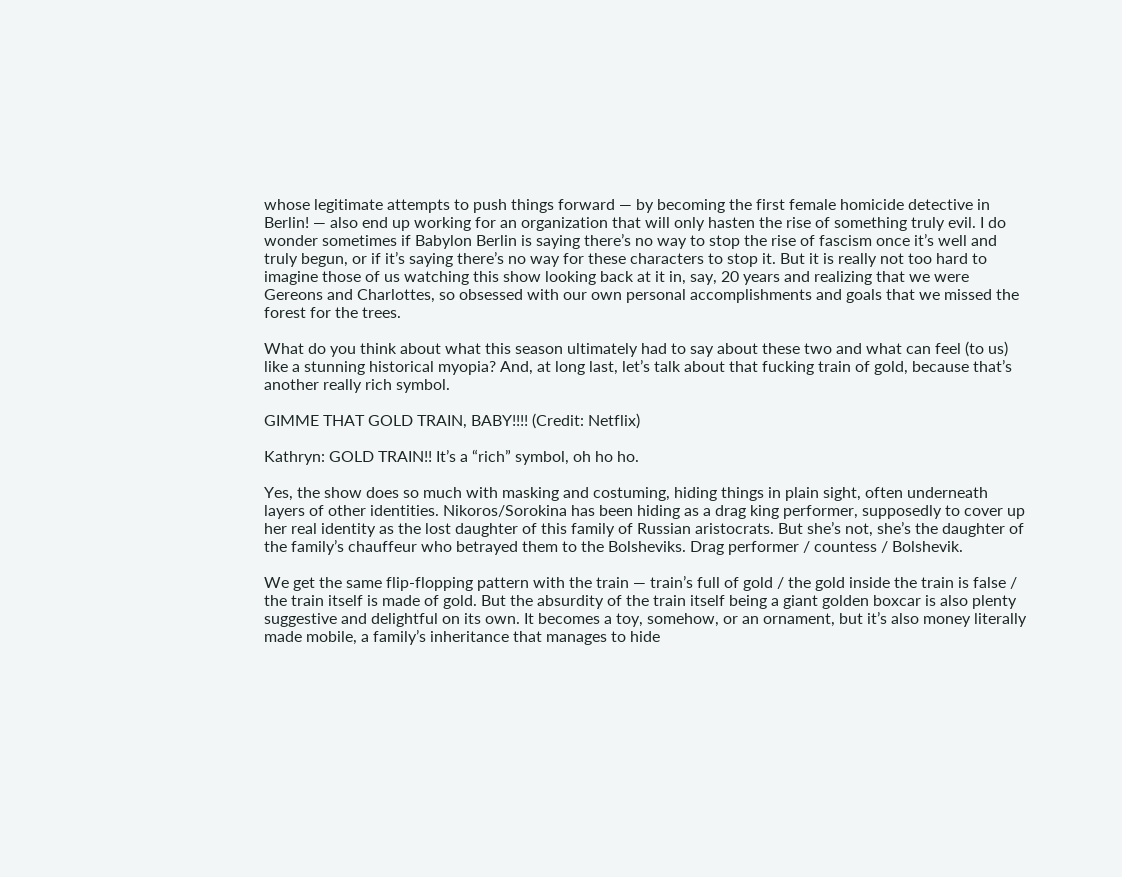whose legitimate attempts to push things forward — by becoming the first female homicide detective in Berlin! — also end up working for an organization that will only hasten the rise of something truly evil. I do wonder sometimes if Babylon Berlin is saying there’s no way to stop the rise of fascism once it’s well and truly begun, or if it’s saying there’s no way for these characters to stop it. But it is really not too hard to imagine those of us watching this show looking back at it in, say, 20 years and realizing that we were Gereons and Charlottes, so obsessed with our own personal accomplishments and goals that we missed the forest for the trees.

What do you think about what this season ultimately had to say about these two and what can feel (to us) like a stunning historical myopia? And, at long last, let’s talk about that fucking train of gold, because that’s another really rich symbol.

GIMME THAT GOLD TRAIN, BABY!!!! (Credit: Netflix)

Kathryn: GOLD TRAIN!! It’s a “rich” symbol, oh ho ho.

Yes, the show does so much with masking and costuming, hiding things in plain sight, often underneath layers of other identities. Nikoros/Sorokina has been hiding as a drag king performer, supposedly to cover up her real identity as the lost daughter of this family of Russian aristocrats. But she’s not, she’s the daughter of the family’s chauffeur who betrayed them to the Bolsheviks. Drag performer / countess / Bolshevik.

We get the same flip-flopping pattern with the train — train’s full of gold / the gold inside the train is false / the train itself is made of gold. But the absurdity of the train itself being a giant golden boxcar is also plenty suggestive and delightful on its own. It becomes a toy, somehow, or an ornament, but it’s also money literally made mobile, a family’s inheritance that manages to hide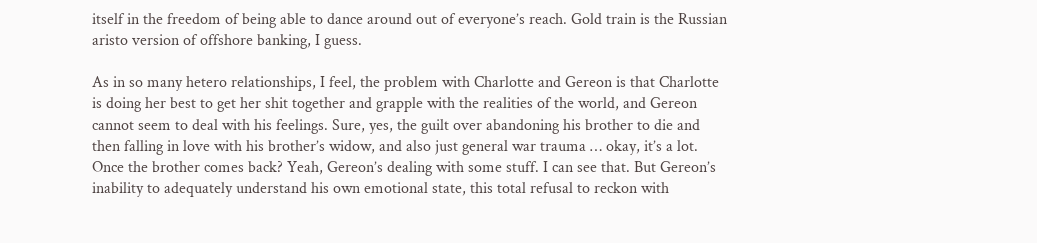itself in the freedom of being able to dance around out of everyone’s reach. Gold train is the Russian aristo version of offshore banking, I guess.

As in so many hetero relationships, I feel, the problem with Charlotte and Gereon is that Charlotte is doing her best to get her shit together and grapple with the realities of the world, and Gereon cannot seem to deal with his feelings. Sure, yes, the guilt over abandoning his brother to die and then falling in love with his brother’s widow, and also just general war trauma … okay, it’s a lot. Once the brother comes back? Yeah, Gereon’s dealing with some stuff. I can see that. But Gereon’s inability to adequately understand his own emotional state, this total refusal to reckon with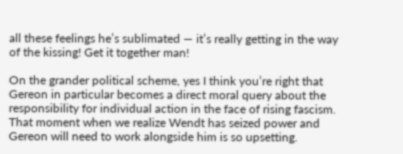all these feelings he’s sublimated — it’s really getting in the way of the kissing! Get it together man!

On the grander political scheme, yes I think you’re right that Gereon in particular becomes a direct moral query about the responsibility for individual action in the face of rising fascism. That moment when we realize Wendt has seized power and Gereon will need to work alongside him is so upsetting.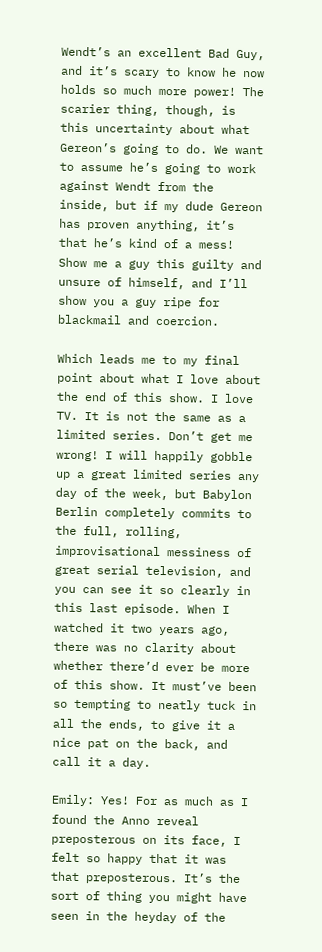Wendt’s an excellent Bad Guy, and it’s scary to know he now holds so much more power! The scarier thing, though, is this uncertainty about what Gereon’s going to do. We want to assume he’s going to work against Wendt from the inside, but if my dude Gereon has proven anything, it’s that he’s kind of a mess! Show me a guy this guilty and unsure of himself, and I’ll show you a guy ripe for blackmail and coercion.

Which leads me to my final point about what I love about the end of this show. I love TV. It is not the same as a limited series. Don’t get me wrong! I will happily gobble up a great limited series any day of the week, but Babylon Berlin completely commits to the full, rolling, improvisational messiness of great serial television, and you can see it so clearly in this last episode. When I watched it two years ago, there was no clarity about whether there’d ever be more of this show. It must’ve been so tempting to neatly tuck in all the ends, to give it a nice pat on the back, and call it a day.

Emily: Yes! For as much as I found the Anno reveal preposterous on its face, I felt so happy that it was that preposterous. It’s the sort of thing you might have seen in the heyday of the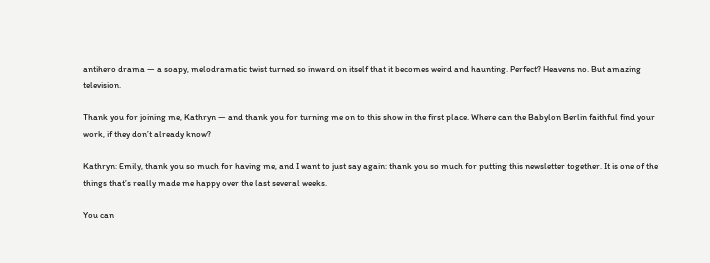antihero drama — a soapy, melodramatic twist turned so inward on itself that it becomes weird and haunting. Perfect? Heavens no. But amazing television.

Thank you for joining me, Kathryn — and thank you for turning me on to this show in the first place. Where can the Babylon Berlin faithful find your work, if they don’t already know?

Kathryn: Emily, thank you so much for having me, and I want to just say again: thank you so much for putting this newsletter together. It is one of the things that’s really made me happy over the last several weeks.

You can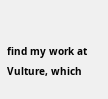find my work at Vulture, which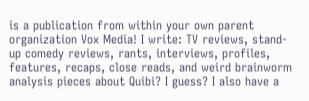is a publication from within your own parent organization Vox Media! I write: TV reviews, stand-up comedy reviews, rants, interviews, profiles, features, recaps, close reads, and weird brainworm analysis pieces about Quibi? I guess? I also have a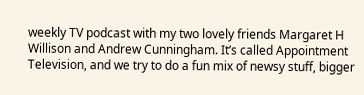weekly TV podcast with my two lovely friends Margaret H Willison and Andrew Cunningham. It’s called Appointment Television, and we try to do a fun mix of newsy stuff, bigger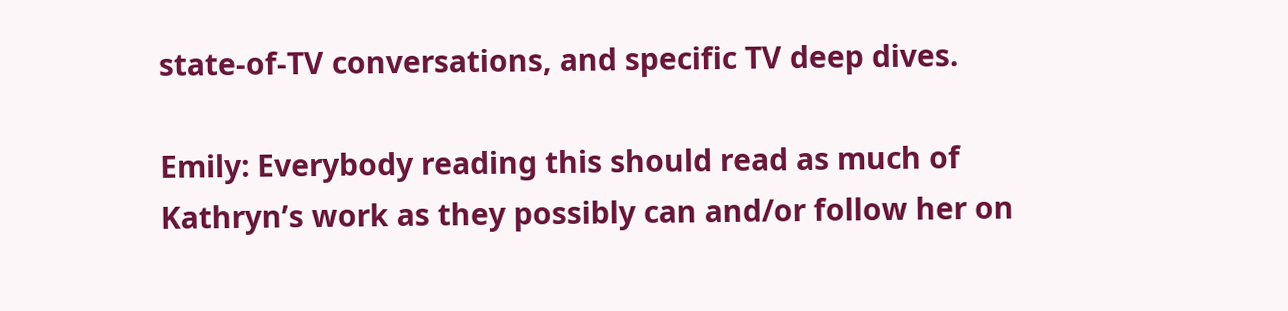state-of-TV conversations, and specific TV deep dives.

Emily: Everybody reading this should read as much of Kathryn’s work as they possibly can and/or follow her on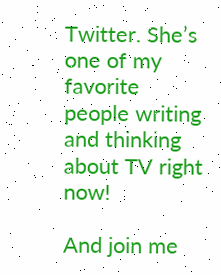Twitter. She’s one of my favorite people writing and thinking about TV right now!

And join me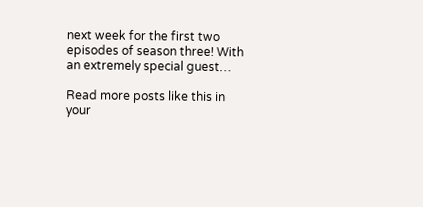next week for the first two episodes of season three! With an extremely special guest…

Read more posts like this in your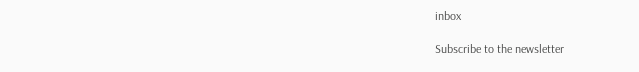inbox

Subscribe to the newsletter